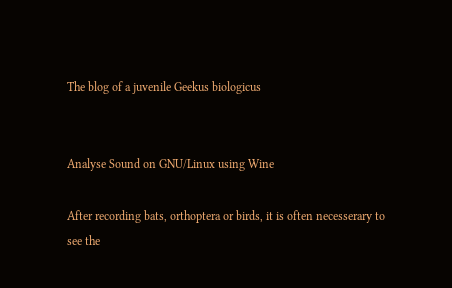The blog of a juvenile Geekus biologicus


Analyse Sound on GNU/Linux using Wine

After recording bats, orthoptera or birds, it is often necesserary to see the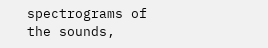spectrograms of the sounds,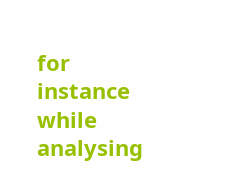for instance while analysing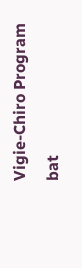Vigie-Chiro Program bat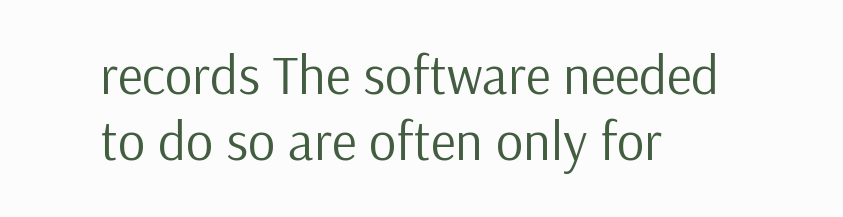records The software needed to do so are often only for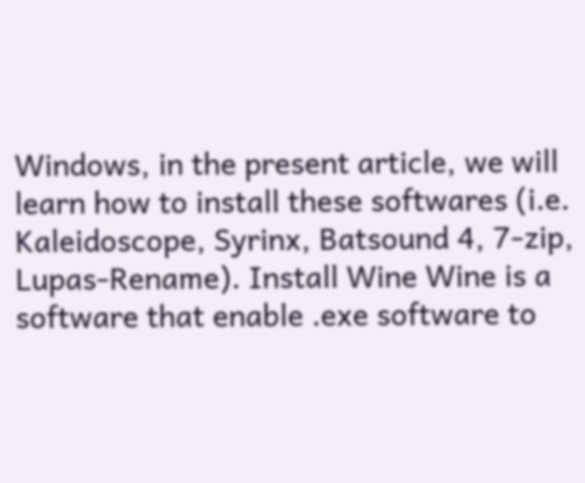Windows, in the present article, we will learn how to install these softwares (i.e. Kaleidoscope, Syrinx, Batsound 4, 7-zip, Lupas-Rename). Install Wine Wine is a software that enable .exe software to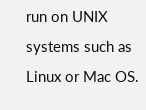run on UNIX systems such as Linux or Mac OS.